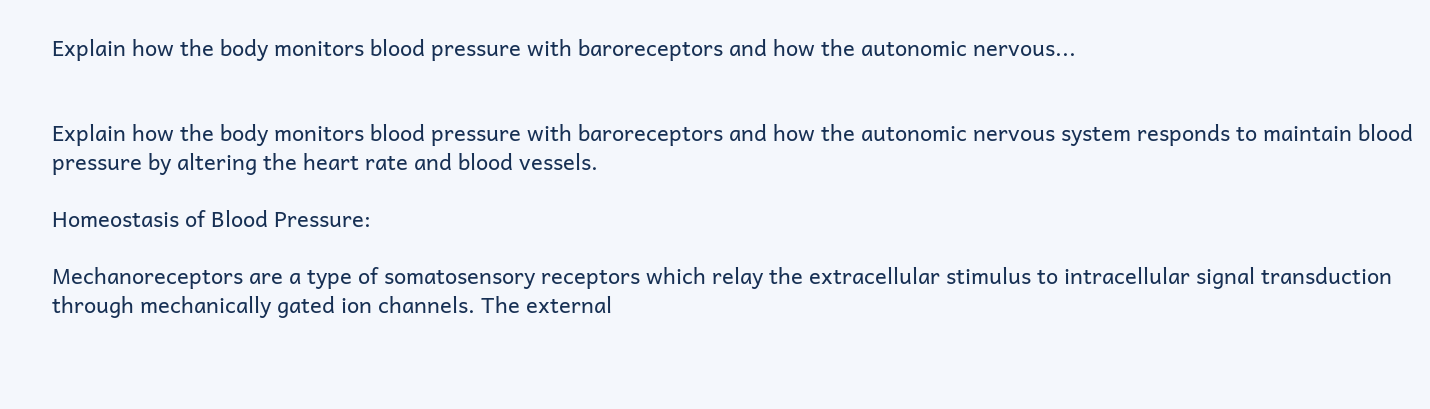Explain how the body monitors blood pressure with baroreceptors and how the autonomic nervous...


Explain how the body monitors blood pressure with baroreceptors and how the autonomic nervous system responds to maintain blood pressure by altering the heart rate and blood vessels.

Homeostasis of Blood Pressure:

Mechanoreceptors are a type of somatosensory receptors which relay the extracellular stimulus to intracellular signal transduction through mechanically gated ion channels. The external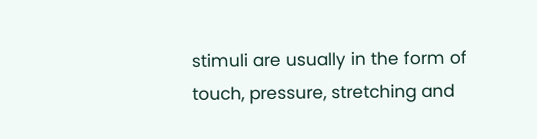stimuli are usually in the form of touch, pressure, stretching and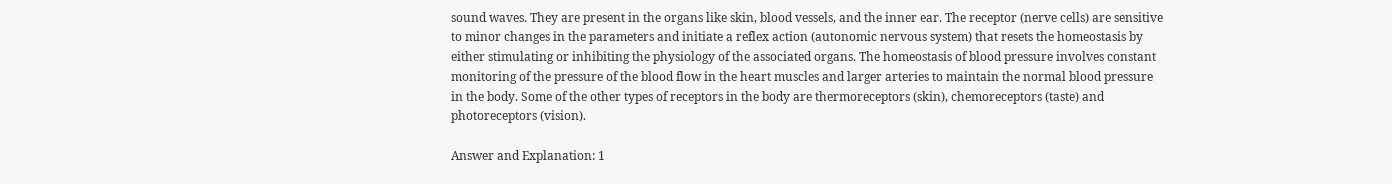sound waves. They are present in the organs like skin, blood vessels, and the inner ear. The receptor (nerve cells) are sensitive to minor changes in the parameters and initiate a reflex action (autonomic nervous system) that resets the homeostasis by either stimulating or inhibiting the physiology of the associated organs. The homeostasis of blood pressure involves constant monitoring of the pressure of the blood flow in the heart muscles and larger arteries to maintain the normal blood pressure in the body. Some of the other types of receptors in the body are thermoreceptors (skin), chemoreceptors (taste) and photoreceptors (vision).

Answer and Explanation: 1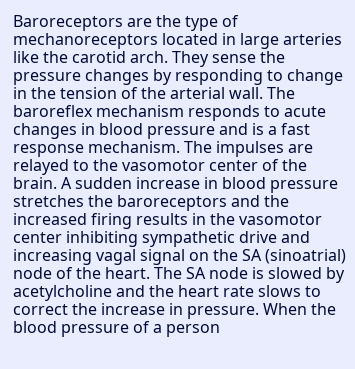Baroreceptors are the type of mechanoreceptors located in large arteries like the carotid arch. They sense the pressure changes by responding to change in the tension of the arterial wall. The baroreflex mechanism responds to acute changes in blood pressure and is a fast response mechanism. The impulses are relayed to the vasomotor center of the brain. A sudden increase in blood pressure stretches the baroreceptors and the increased firing results in the vasomotor center inhibiting sympathetic drive and increasing vagal signal on the SA (sinoatrial) node of the heart. The SA node is slowed by acetylcholine and the heart rate slows to correct the increase in pressure. When the blood pressure of a person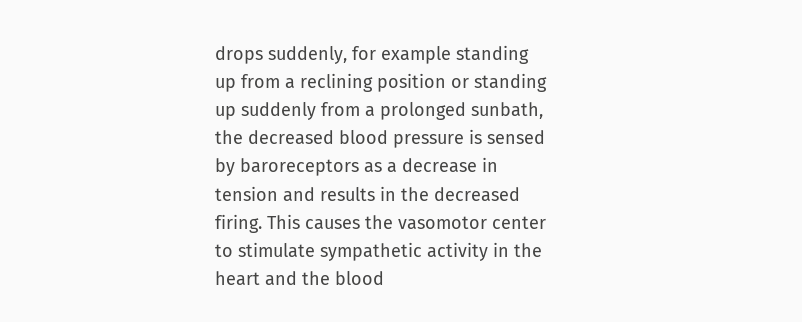drops suddenly, for example standing up from a reclining position or standing up suddenly from a prolonged sunbath, the decreased blood pressure is sensed by baroreceptors as a decrease in tension and results in the decreased firing. This causes the vasomotor center to stimulate sympathetic activity in the heart and the blood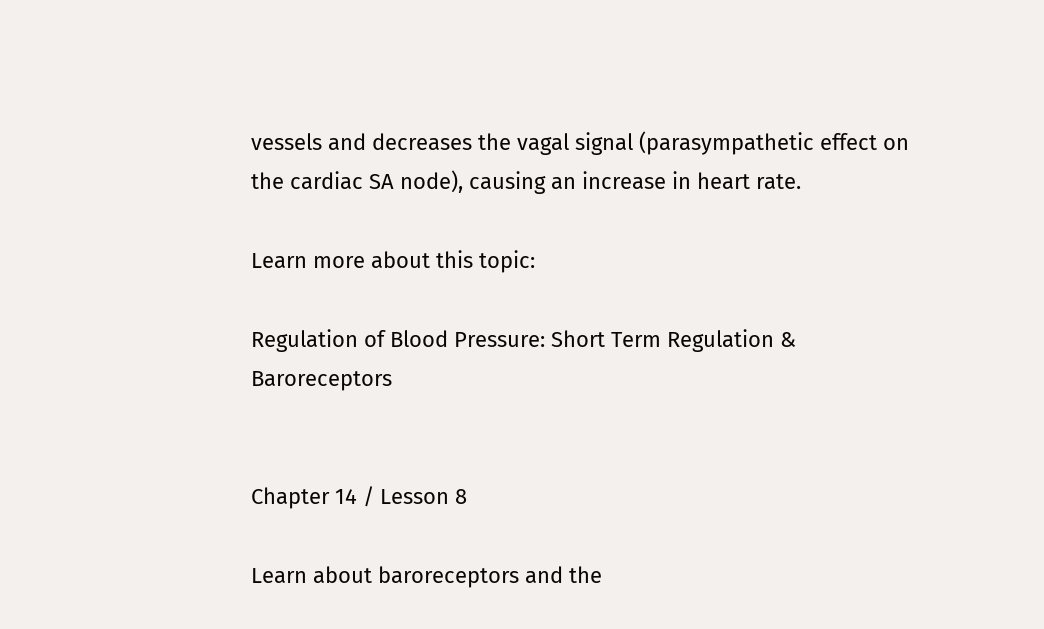vessels and decreases the vagal signal (parasympathetic effect on the cardiac SA node), causing an increase in heart rate.

Learn more about this topic:

Regulation of Blood Pressure: Short Term Regulation & Baroreceptors


Chapter 14 / Lesson 8

Learn about baroreceptors and the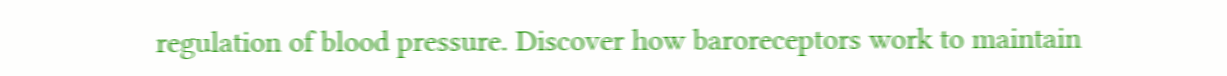regulation of blood pressure. Discover how baroreceptors work to maintain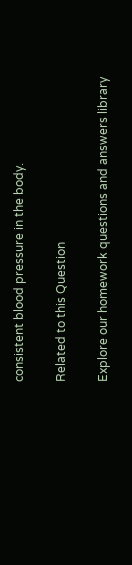consistent blood pressure in the body.

Related to this Question

Explore our homework questions and answers library